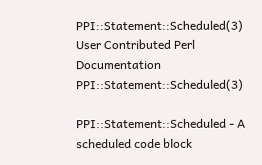PPI::Statement::Scheduled(3) User Contributed Perl Documentation PPI::Statement::Scheduled(3)

PPI::Statement::Scheduled - A scheduled code block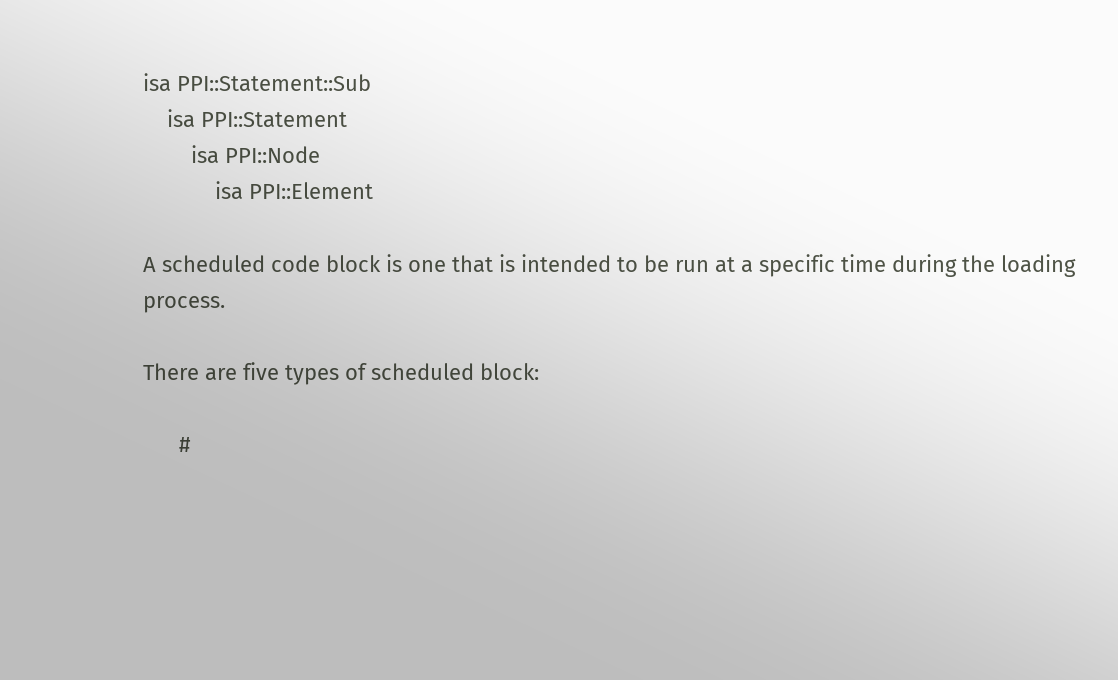isa PPI::Statement::Sub
    isa PPI::Statement
        isa PPI::Node
            isa PPI::Element

A scheduled code block is one that is intended to be run at a specific time during the loading process.

There are five types of scheduled block:

      #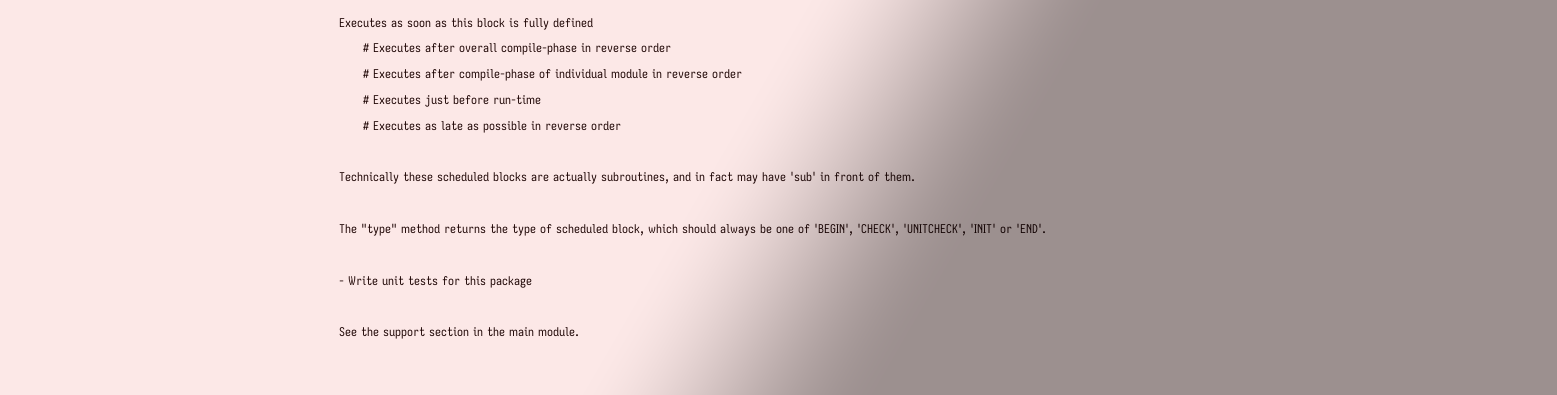Executes as soon as this block is fully defined
      # Executes after overall compile-phase in reverse order
      # Executes after compile-phase of individual module in reverse order
      # Executes just before run-time
      # Executes as late as possible in reverse order

Technically these scheduled blocks are actually subroutines, and in fact may have 'sub' in front of them.

The "type" method returns the type of scheduled block, which should always be one of 'BEGIN', 'CHECK', 'UNITCHECK', 'INIT' or 'END'.

- Write unit tests for this package

See the support section in the main module.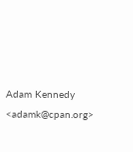Adam Kennedy <adamk@cpan.org>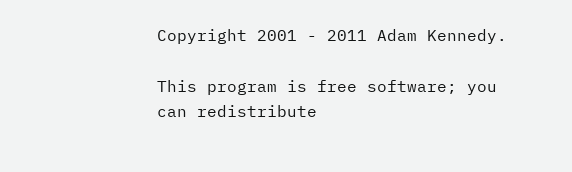Copyright 2001 - 2011 Adam Kennedy.

This program is free software; you can redistribute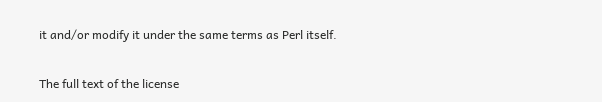it and/or modify it under the same terms as Perl itself.

The full text of the license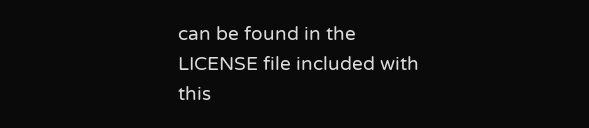can be found in the LICENSE file included with this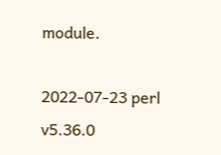module.

2022-07-23 perl v5.36.0